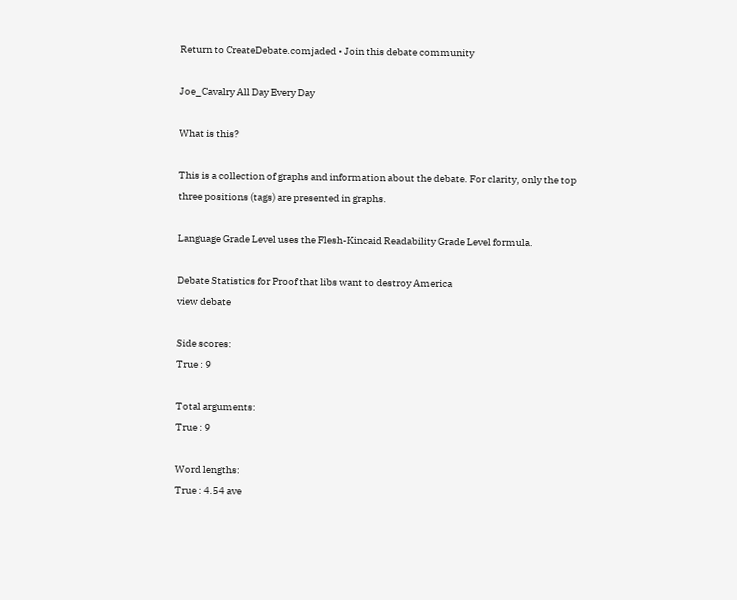Return to CreateDebate.comjaded • Join this debate community

Joe_Cavalry All Day Every Day

What is this?

This is a collection of graphs and information about the debate. For clarity, only the top three positions (tags) are presented in graphs.

Language Grade Level uses the Flesh-Kincaid Readability Grade Level formula.

Debate Statistics for Proof that libs want to destroy America
view debate

Side scores:
True : 9

Total arguments:
True : 9

Word lengths:
True : 4.54 ave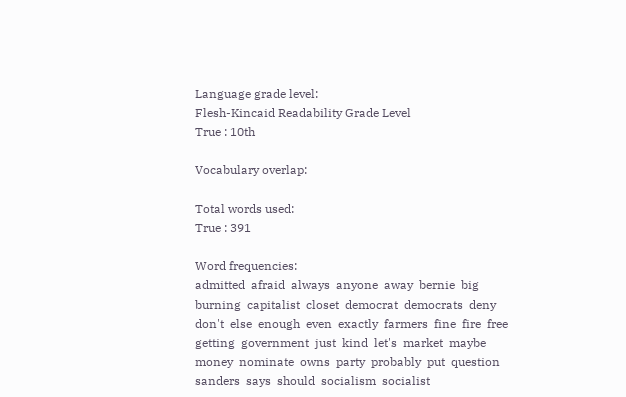Language grade level:
Flesh-Kincaid Readability Grade Level
True : 10th

Vocabulary overlap:

Total words used:
True : 391

Word frequencies:
admitted  afraid  always  anyone  away  bernie  big  burning  capitalist  closet  democrat  democrats  deny  don't  else  enough  even  exactly  farmers  fine  fire  free  getting  government  just  kind  let's  market  maybe  money  nominate  owns  party  probably  put  question  sanders  says  should  socialism  socialist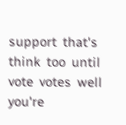support  that's  think  too  until  vote  votes  well  you're